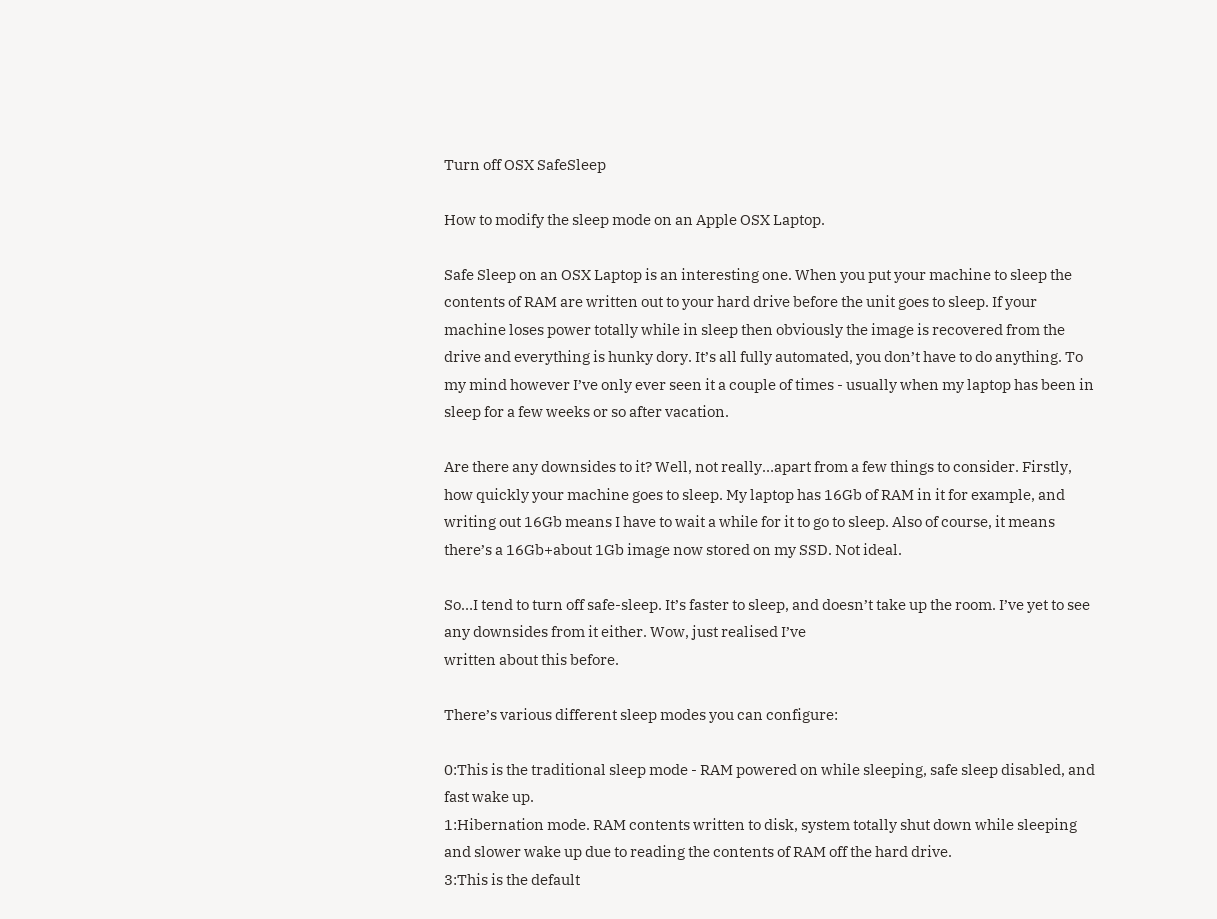Turn off OSX SafeSleep

How to modify the sleep mode on an Apple OSX Laptop.

Safe Sleep on an OSX Laptop is an interesting one. When you put your machine to sleep the contents of RAM are written out to your hard drive before the unit goes to sleep. If your machine loses power totally while in sleep then obviously the image is recovered from the drive and everything is hunky dory. It’s all fully automated, you don’t have to do anything. To my mind however I’ve only ever seen it a couple of times - usually when my laptop has been in sleep for a few weeks or so after vacation.

Are there any downsides to it? Well, not really…apart from a few things to consider. Firstly, how quickly your machine goes to sleep. My laptop has 16Gb of RAM in it for example, and writing out 16Gb means I have to wait a while for it to go to sleep. Also of course, it means there’s a 16Gb+about 1Gb image now stored on my SSD. Not ideal.

So…I tend to turn off safe-sleep. It’s faster to sleep, and doesn’t take up the room. I’ve yet to see any downsides from it either. Wow, just realised I’ve
written about this before.

There’s various different sleep modes you can configure:

0:This is the traditional sleep mode - RAM powered on while sleeping, safe sleep disabled, and fast wake up.
1:Hibernation mode. RAM contents written to disk, system totally shut down while sleeping and slower wake up due to reading the contents of RAM off the hard drive.
3:This is the default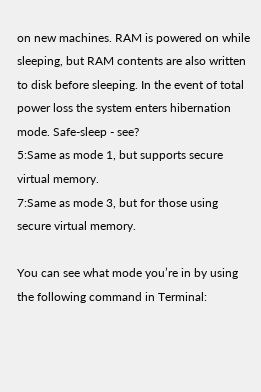on new machines. RAM is powered on while sleeping, but RAM contents are also written to disk before sleeping. In the event of total power loss the system enters hibernation mode. Safe-sleep - see?
5:Same as mode 1, but supports secure virtual memory.
7:Same as mode 3, but for those using secure virtual memory.

You can see what mode you’re in by using the following command in Terminal: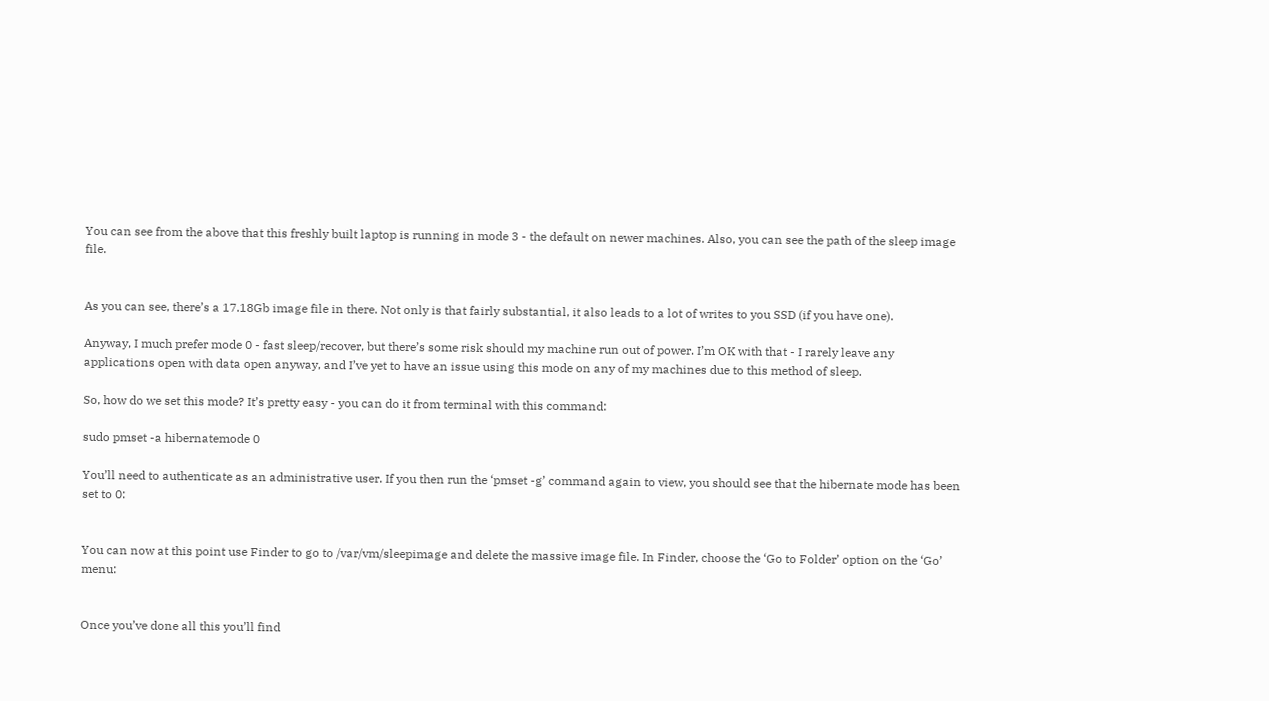You can see from the above that this freshly built laptop is running in mode 3 - the default on newer machines. Also, you can see the path of the sleep image file.


As you can see, there’s a 17.18Gb image file in there. Not only is that fairly substantial, it also leads to a lot of writes to you SSD (if you have one).

Anyway, I much prefer mode 0 - fast sleep/recover, but there’s some risk should my machine run out of power. I’m OK with that - I rarely leave any applications open with data open anyway, and I’ve yet to have an issue using this mode on any of my machines due to this method of sleep.

So, how do we set this mode? It’s pretty easy - you can do it from terminal with this command:

sudo pmset -a hibernatemode 0

You’ll need to authenticate as an administrative user. If you then run the ‘pmset -g’ command again to view, you should see that the hibernate mode has been set to 0:


You can now at this point use Finder to go to /var/vm/sleepimage and delete the massive image file. In Finder, choose the ‘Go to Folder’ option on the ‘Go’ menu:


Once you’ve done all this you’ll find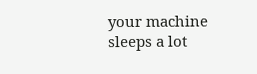your machine sleeps a lot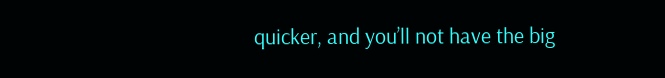quicker, and you’ll not have the big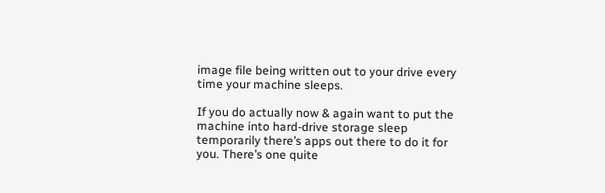image file being written out to your drive every time your machine sleeps.

If you do actually now & again want to put the machine into hard-drive storage sleep temporarily there’s apps out there to do it for you. There’s one quite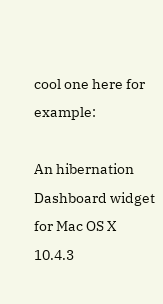cool one here for example:

An hibernation Dashboard widget for Mac OS X 10.4.3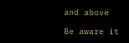and above

Be aware it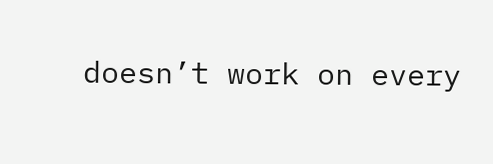doesn’t work on every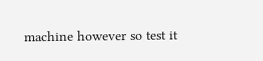machine however so test it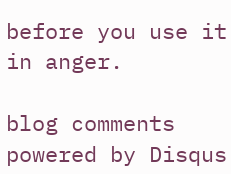before you use it in anger.

blog comments powered by Disqus